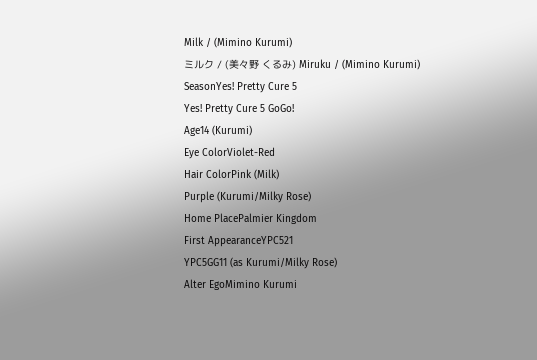Milk / (Mimino Kurumi)
ミルク / (美々野 くるみ) Miruku / (Mimino Kurumi)
SeasonYes! Pretty Cure 5
Yes! Pretty Cure 5 GoGo!
Age14 (Kurumi)
Eye ColorViolet-Red
Hair ColorPink (Milk)
Purple (Kurumi/Milky Rose)
Home PlacePalmier Kingdom
First AppearanceYPC521
YPC5GG11 (as Kurumi/Milky Rose)
Alter EgoMimino Kurumi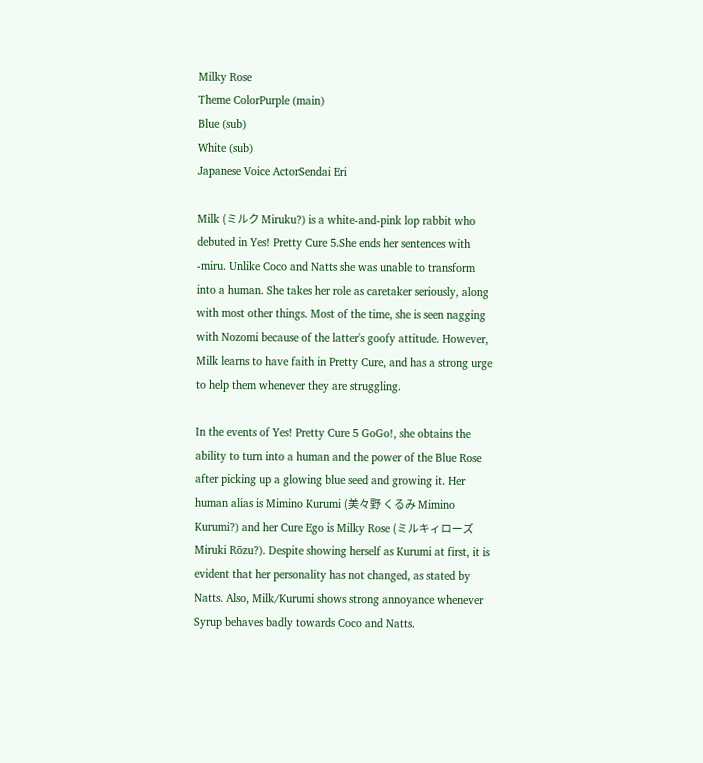Milky Rose
Theme ColorPurple (main)
Blue (sub)
White (sub)
Japanese Voice ActorSendai Eri

Milk (ミルク Miruku?) is a white-and-pink lop rabbit who debuted in Yes! Pretty Cure 5.She ends her sentences with -miru. Unlike Coco and Natts she was unable to transform into a human. She takes her role as caretaker seriously, along with most other things. Most of the time, she is seen nagging with Nozomi because of the latter's goofy attitude. However, Milk learns to have faith in Pretty Cure, and has a strong urge to help them whenever they are struggling.

In the events of Yes! Pretty Cure 5 GoGo!, she obtains the ability to turn into a human and the power of the Blue Rose after picking up a glowing blue seed and growing it. Her human alias is Mimino Kurumi (美々野 くるみ Mimino Kurumi?) and her Cure Ego is Milky Rose (ミルキィローズ Miruki Rōzu?). Despite showing herself as Kurumi at first, it is evident that her personality has not changed, as stated by Natts. Also, Milk/Kurumi shows strong annoyance whenever Syrup behaves badly towards Coco and Natts.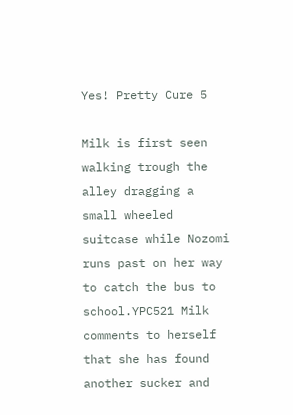Yes! Pretty Cure 5

Milk is first seen walking trough the alley dragging a small wheeled suitcase while Nozomi runs past on her way to catch the bus to school.YPC521 Milk comments to herself that she has found another sucker and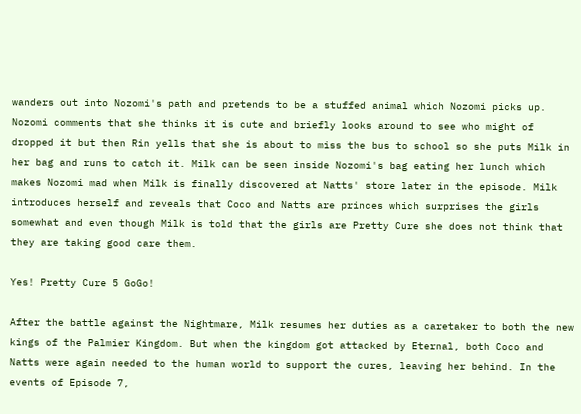wanders out into Nozomi's path and pretends to be a stuffed animal which Nozomi picks up. Nozomi comments that she thinks it is cute and briefly looks around to see who might of dropped it but then Rin yells that she is about to miss the bus to school so she puts Milk in her bag and runs to catch it. Milk can be seen inside Nozomi's bag eating her lunch which makes Nozomi mad when Milk is finally discovered at Natts' store later in the episode. Milk introduces herself and reveals that Coco and Natts are princes which surprises the girls somewhat and even though Milk is told that the girls are Pretty Cure she does not think that they are taking good care them.

Yes! Pretty Cure 5 GoGo!

After the battle against the Nightmare, Milk resumes her duties as a caretaker to both the new kings of the Palmier Kingdom. But when the kingdom got attacked by Eternal, both Coco and Natts were again needed to the human world to support the cures, leaving her behind. In the events of Episode 7,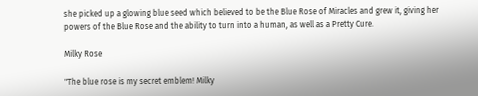she picked up a glowing blue seed which believed to be the Blue Rose of Miracles and grew it, giving her powers of the Blue Rose and the ability to turn into a human, as well as a Pretty Cure.

Milky Rose

"The blue rose is my secret emblem! Milky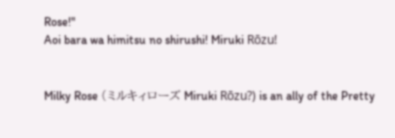Rose!"
Aoi bara wa himitsu no shirushi! Miruki Rōzu!


Milky Rose (ミルキィローズ Miruki Rōzu?) is an ally of the Pretty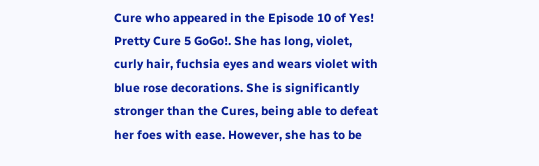Cure who appeared in the Episode 10 of Yes! Pretty Cure 5 GoGo!. She has long, violet, curly hair, fuchsia eyes and wears violet with blue rose decorations. She is significantly stronger than the Cures, being able to defeat her foes with ease. However, she has to be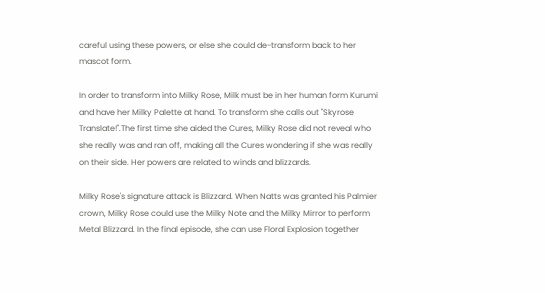careful using these powers, or else she could de-transform back to her mascot form.

In order to transform into Milky Rose, Milk must be in her human form Kurumi and have her Milky Palette at hand. To transform she calls out "Skyrose Translate!".The first time she aided the Cures, Milky Rose did not reveal who she really was and ran off, making all the Cures wondering if she was really on their side. Her powers are related to winds and blizzards.

Milky Rose's signature attack is Blizzard. When Natts was granted his Palmier crown, Milky Rose could use the Milky Note and the Milky Mirror to perform Metal Blizzard. In the final episode, she can use Floral Explosion together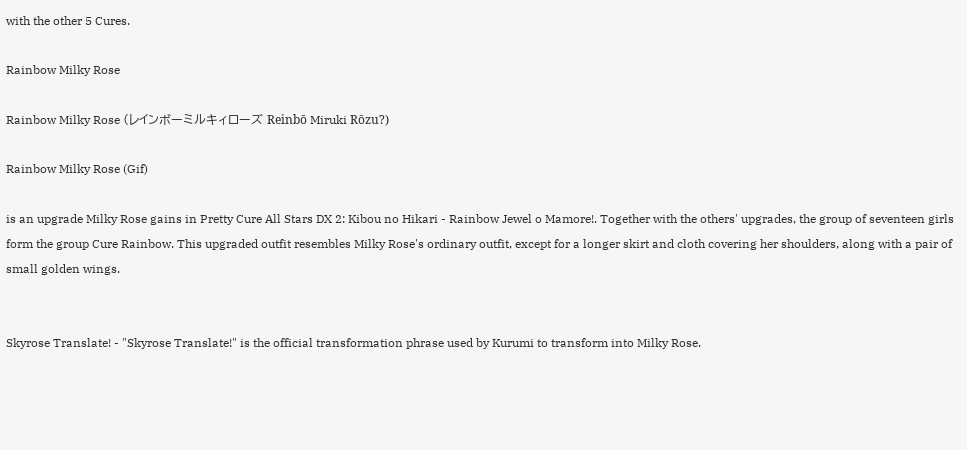with the other 5 Cures.

Rainbow Milky Rose

Rainbow Milky Rose (レインボーミルキィローズ Reinbō Miruki Rōzu?)

Rainbow Milky Rose (Gif)

is an upgrade Milky Rose gains in Pretty Cure All Stars DX 2: Kibou no Hikari - Rainbow Jewel o Mamore!. Together with the others' upgrades, the group of seventeen girls form the group Cure Rainbow. This upgraded outfit resembles Milky Rose's ordinary outfit, except for a longer skirt and cloth covering her shoulders, along with a pair of small golden wings.


Skyrose Translate! - "Skyrose Translate!" is the official transformation phrase used by Kurumi to transform into Milky Rose.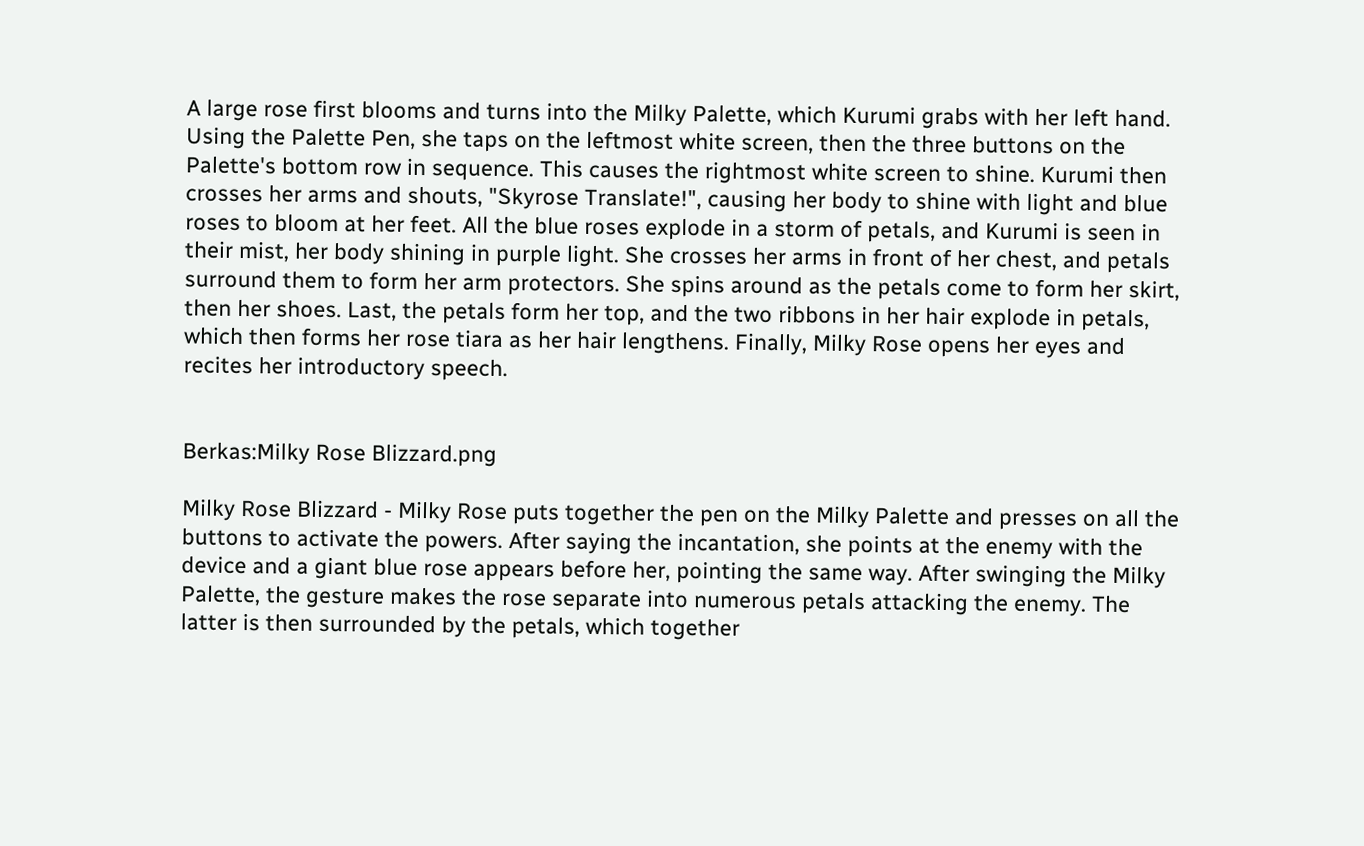A large rose first blooms and turns into the Milky Palette, which Kurumi grabs with her left hand. Using the Palette Pen, she taps on the leftmost white screen, then the three buttons on the Palette's bottom row in sequence. This causes the rightmost white screen to shine. Kurumi then crosses her arms and shouts, "Skyrose Translate!", causing her body to shine with light and blue roses to bloom at her feet. All the blue roses explode in a storm of petals, and Kurumi is seen in their mist, her body shining in purple light. She crosses her arms in front of her chest, and petals surround them to form her arm protectors. She spins around as the petals come to form her skirt, then her shoes. Last, the petals form her top, and the two ribbons in her hair explode in petals, which then forms her rose tiara as her hair lengthens. Finally, Milky Rose opens her eyes and recites her introductory speech.


Berkas:Milky Rose Blizzard.png

Milky Rose Blizzard - Milky Rose puts together the pen on the Milky Palette and presses on all the buttons to activate the powers. After saying the incantation, she points at the enemy with the device and a giant blue rose appears before her, pointing the same way. After swinging the Milky Palette, the gesture makes the rose separate into numerous petals attacking the enemy. The latter is then surrounded by the petals, which together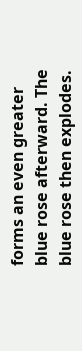forms an even greater blue rose afterward. The blue rose then explodes.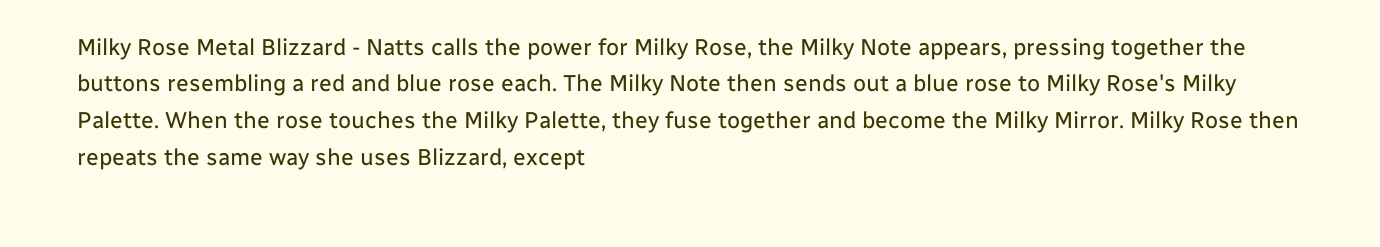Milky Rose Metal Blizzard - Natts calls the power for Milky Rose, the Milky Note appears, pressing together the buttons resembling a red and blue rose each. The Milky Note then sends out a blue rose to Milky Rose's Milky Palette. When the rose touches the Milky Palette, they fuse together and become the Milky Mirror. Milky Rose then repeats the same way she uses Blizzard, except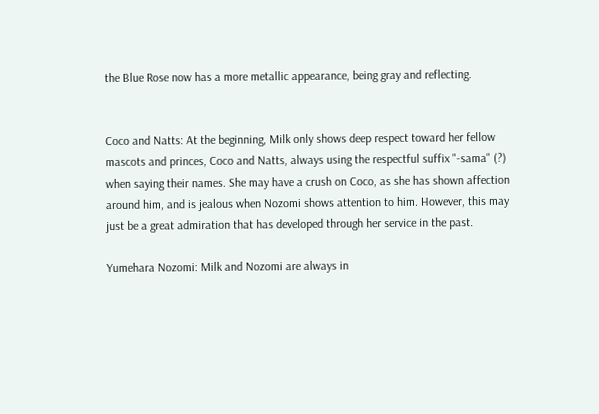the Blue Rose now has a more metallic appearance, being gray and reflecting.


Coco and Natts: At the beginning, Milk only shows deep respect toward her fellow mascots and princes, Coco and Natts, always using the respectful suffix "-sama" (?) when saying their names. She may have a crush on Coco, as she has shown affection around him, and is jealous when Nozomi shows attention to him. However, this may just be a great admiration that has developed through her service in the past.

Yumehara Nozomi: Milk and Nozomi are always in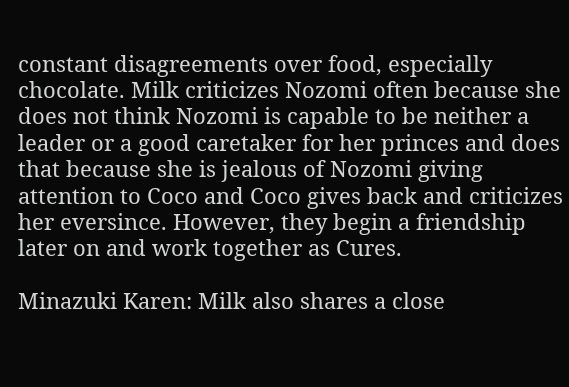constant disagreements over food, especially chocolate. Milk criticizes Nozomi often because she does not think Nozomi is capable to be neither a leader or a good caretaker for her princes and does that because she is jealous of Nozomi giving attention to Coco and Coco gives back and criticizes her eversince. However, they begin a friendship later on and work together as Cures.

Minazuki Karen: Milk also shares a close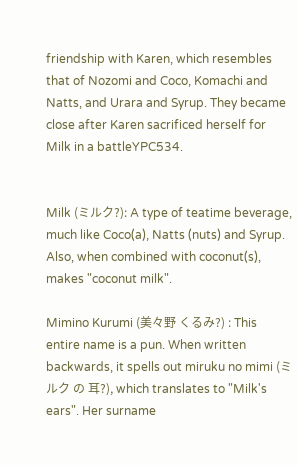friendship with Karen, which resembles that of Nozomi and Coco, Komachi and Natts, and Urara and Syrup. They became close after Karen sacrificed herself for Milk in a battleYPC534.


Milk (ミルク?): A type of teatime beverage, much like Coco(a), Natts (nuts) and Syrup. Also, when combined with coconut(s), makes "coconut milk".

Mimino Kurumi (美々野 くるみ?) : This entire name is a pun. When written backwards, it spells out miruku no mimi (ミルク の 耳?), which translates to "Milk's ears". Her surname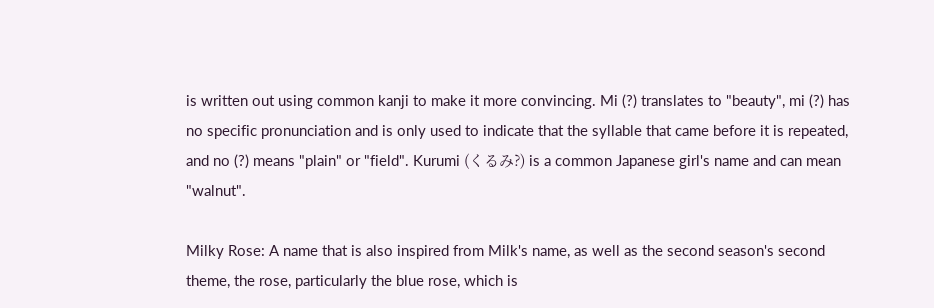is written out using common kanji to make it more convincing. Mi (?) translates to "beauty", mi (?) has no specific pronunciation and is only used to indicate that the syllable that came before it is repeated, and no (?) means "plain" or "field". Kurumi (くるみ?) is a common Japanese girl's name and can mean "walnut".

Milky Rose: A name that is also inspired from Milk's name, as well as the second season's second theme, the rose, particularly the blue rose, which is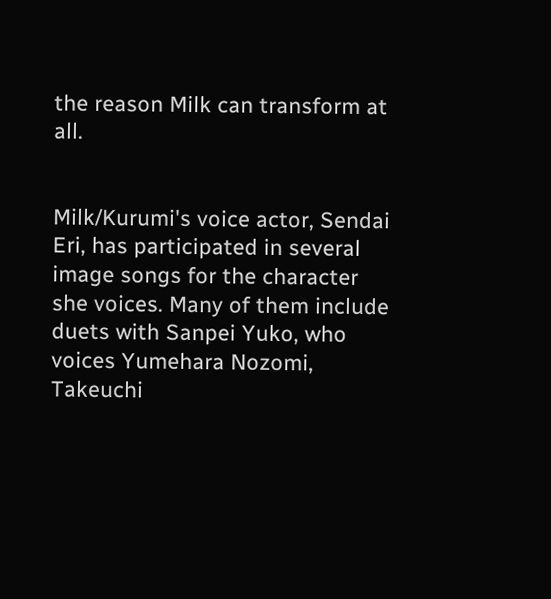the reason Milk can transform at all.


Milk/Kurumi's voice actor, Sendai Eri, has participated in several image songs for the character she voices. Many of them include duets with Sanpei Yuko, who voices Yumehara Nozomi, Takeuchi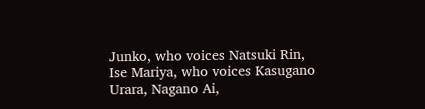Junko, who voices Natsuki Rin, Ise Mariya, who voices Kasugano Urara, Nagano Ai,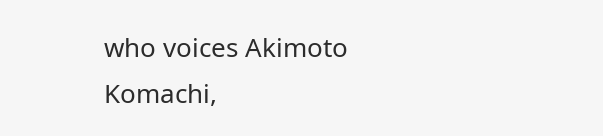who voices Akimoto Komachi,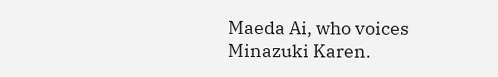Maeda Ai, who voices Minazuki Karen.